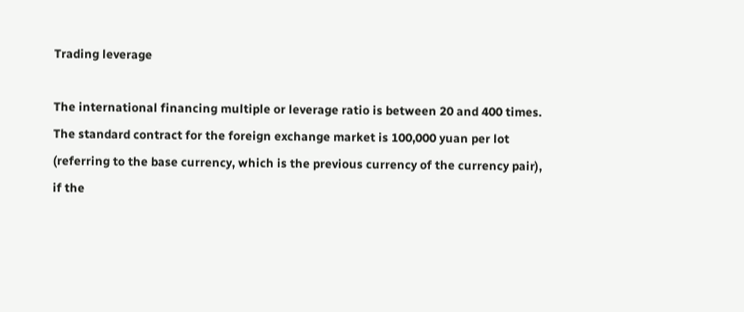Trading leverage

The international financing multiple or leverage ratio is between 20 and 400 times. The standard contract for the foreign exchange market is 100,000 yuan per lot (referring to the base currency, which is the previous currency of the currency pair), if the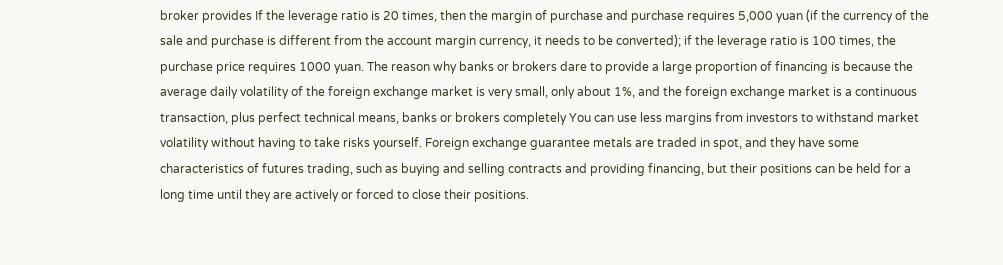broker provides If the leverage ratio is 20 times, then the margin of purchase and purchase requires 5,000 yuan (if the currency of the sale and purchase is different from the account margin currency, it needs to be converted); if the leverage ratio is 100 times, the purchase price requires 1000 yuan. The reason why banks or brokers dare to provide a large proportion of financing is because the average daily volatility of the foreign exchange market is very small, only about 1%, and the foreign exchange market is a continuous transaction, plus perfect technical means, banks or brokers completely You can use less margins from investors to withstand market volatility without having to take risks yourself. Foreign exchange guarantee metals are traded in spot, and they have some characteristics of futures trading, such as buying and selling contracts and providing financing, but their positions can be held for a long time until they are actively or forced to close their positions.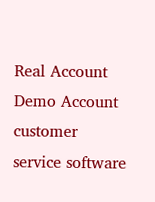Real Account Demo Account
customer service software